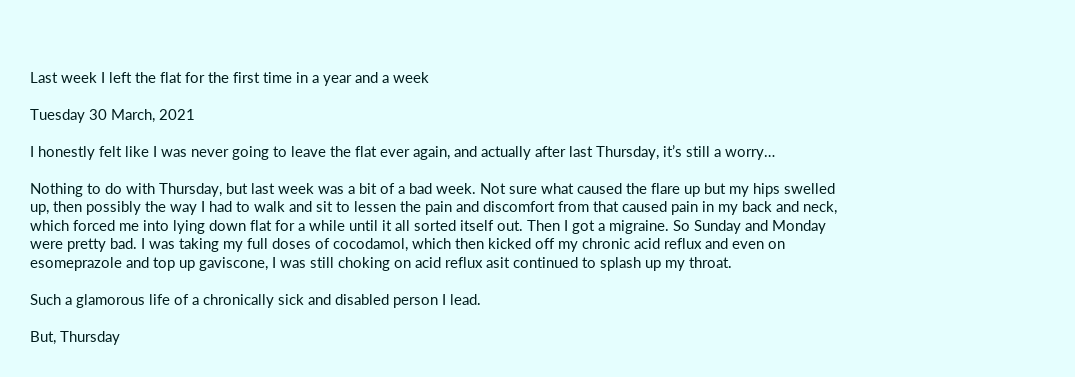Last week I left the flat for the first time in a year and a week

Tuesday 30 March, 2021

I honestly felt like I was never going to leave the flat ever again, and actually after last Thursday, it’s still a worry…

Nothing to do with Thursday, but last week was a bit of a bad week. Not sure what caused the flare up but my hips swelled up, then possibly the way I had to walk and sit to lessen the pain and discomfort from that caused pain in my back and neck, which forced me into lying down flat for a while until it all sorted itself out. Then I got a migraine. So Sunday and Monday were pretty bad. I was taking my full doses of cocodamol, which then kicked off my chronic acid reflux and even on esomeprazole and top up gaviscone, I was still choking on acid reflux asit continued to splash up my throat.

Such a glamorous life of a chronically sick and disabled person I lead.

But, Thursday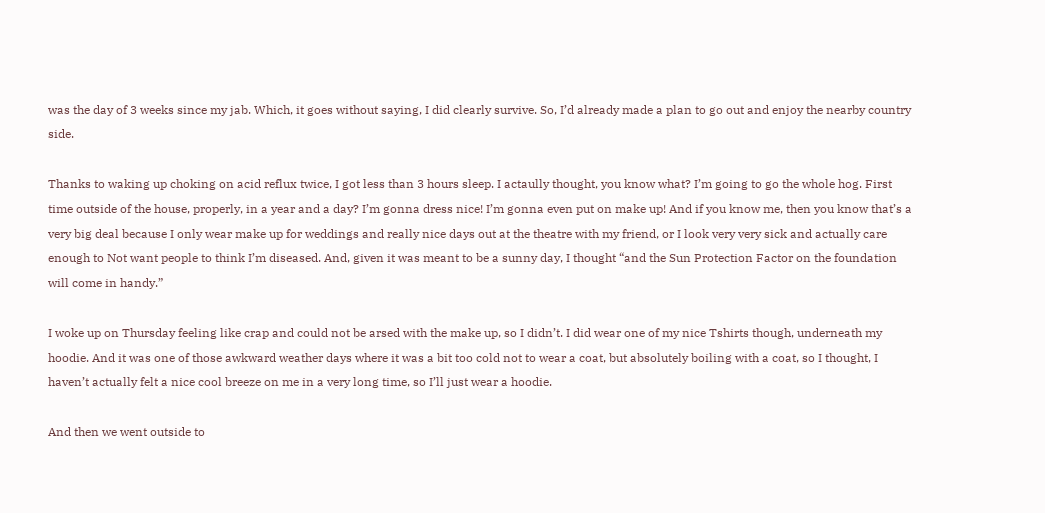was the day of 3 weeks since my jab. Which, it goes without saying, I did clearly survive. So, I’d already made a plan to go out and enjoy the nearby country side.

Thanks to waking up choking on acid reflux twice, I got less than 3 hours sleep. I actaully thought, you know what? I’m going to go the whole hog. First time outside of the house, properly, in a year and a day? I’m gonna dress nice! I’m gonna even put on make up! And if you know me, then you know that’s a very big deal because I only wear make up for weddings and really nice days out at the theatre with my friend, or I look very very sick and actually care enough to Not want people to think I’m diseased. And, given it was meant to be a sunny day, I thought “and the Sun Protection Factor on the foundation will come in handy.”

I woke up on Thursday feeling like crap and could not be arsed with the make up, so I didn’t. I did wear one of my nice Tshirts though, underneath my hoodie. And it was one of those awkward weather days where it was a bit too cold not to wear a coat, but absolutely boiling with a coat, so I thought, I haven’t actually felt a nice cool breeze on me in a very long time, so I’ll just wear a hoodie.

And then we went outside to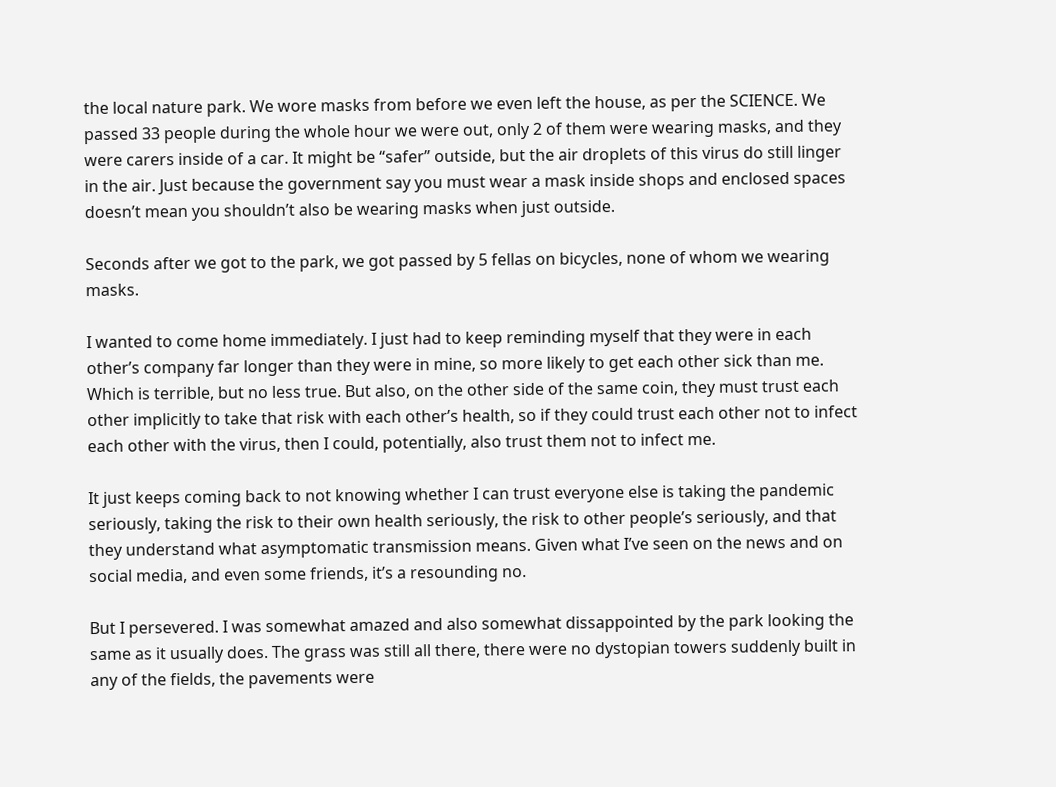the local nature park. We wore masks from before we even left the house, as per the SCIENCE. We passed 33 people during the whole hour we were out, only 2 of them were wearing masks, and they were carers inside of a car. It might be “safer” outside, but the air droplets of this virus do still linger in the air. Just because the government say you must wear a mask inside shops and enclosed spaces doesn’t mean you shouldn’t also be wearing masks when just outside.

Seconds after we got to the park, we got passed by 5 fellas on bicycles, none of whom we wearing masks.

I wanted to come home immediately. I just had to keep reminding myself that they were in each other’s company far longer than they were in mine, so more likely to get each other sick than me. Which is terrible, but no less true. But also, on the other side of the same coin, they must trust each other implicitly to take that risk with each other’s health, so if they could trust each other not to infect each other with the virus, then I could, potentially, also trust them not to infect me.

It just keeps coming back to not knowing whether I can trust everyone else is taking the pandemic seriously, taking the risk to their own health seriously, the risk to other people’s seriously, and that they understand what asymptomatic transmission means. Given what I’ve seen on the news and on social media, and even some friends, it’s a resounding no.

But I persevered. I was somewhat amazed and also somewhat dissappointed by the park looking the same as it usually does. The grass was still all there, there were no dystopian towers suddenly built in any of the fields, the pavements were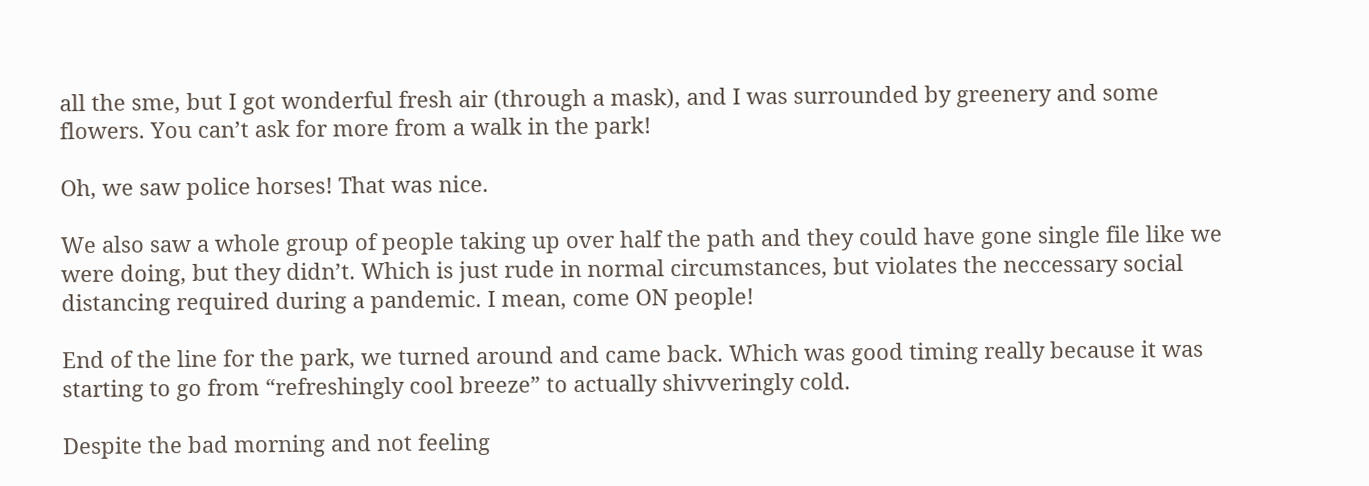all the sme, but I got wonderful fresh air (through a mask), and I was surrounded by greenery and some flowers. You can’t ask for more from a walk in the park!

Oh, we saw police horses! That was nice.

We also saw a whole group of people taking up over half the path and they could have gone single file like we were doing, but they didn’t. Which is just rude in normal circumstances, but violates the neccessary social distancing required during a pandemic. I mean, come ON people!

End of the line for the park, we turned around and came back. Which was good timing really because it was starting to go from “refreshingly cool breeze” to actually shivveringly cold.

Despite the bad morning and not feeling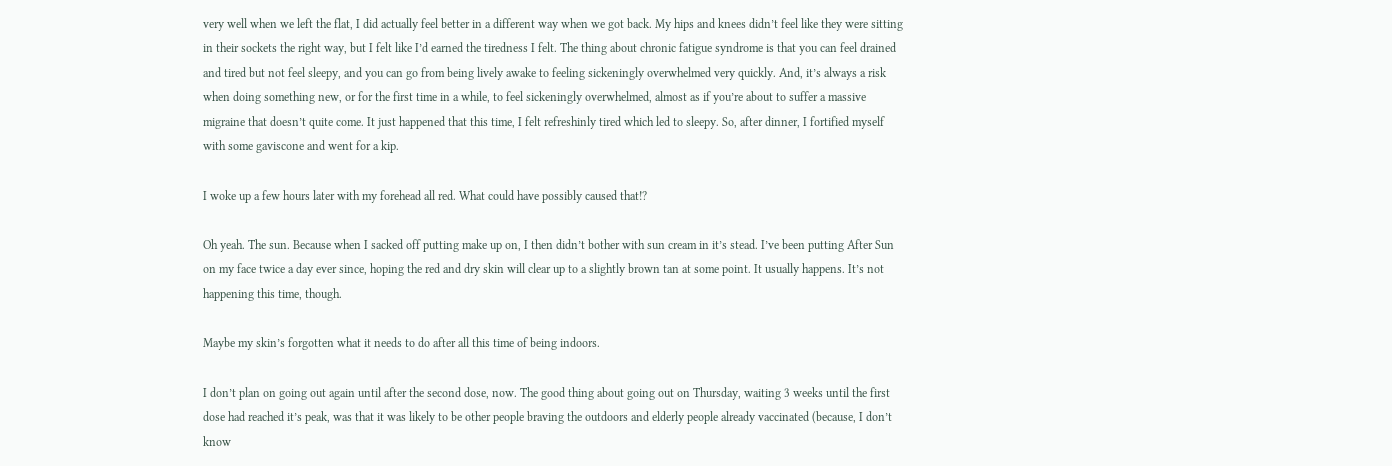very well when we left the flat, I did actually feel better in a different way when we got back. My hips and knees didn’t feel like they were sitting in their sockets the right way, but I felt like I’d earned the tiredness I felt. The thing about chronic fatigue syndrome is that you can feel drained and tired but not feel sleepy, and you can go from being lively awake to feeling sickeningly overwhelmed very quickly. And, it’s always a risk when doing something new, or for the first time in a while, to feel sickeningly overwhelmed, almost as if you’re about to suffer a massive migraine that doesn’t quite come. It just happened that this time, I felt refreshinly tired which led to sleepy. So, after dinner, I fortified myself with some gaviscone and went for a kip.

I woke up a few hours later with my forehead all red. What could have possibly caused that!?

Oh yeah. The sun. Because when I sacked off putting make up on, I then didn’t bother with sun cream in it’s stead. I’ve been putting After Sun on my face twice a day ever since, hoping the red and dry skin will clear up to a slightly brown tan at some point. It usually happens. It’s not happening this time, though.

Maybe my skin’s forgotten what it needs to do after all this time of being indoors.

I don’t plan on going out again until after the second dose, now. The good thing about going out on Thursday, waiting 3 weeks until the first dose had reached it’s peak, was that it was likely to be other people braving the outdoors and elderly people already vaccinated (because, I don’t know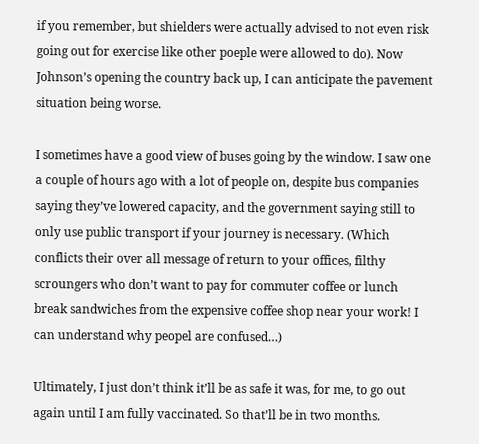if you remember, but shielders were actually advised to not even risk going out for exercise like other poeple were allowed to do). Now Johnson’s opening the country back up, I can anticipate the pavement situation being worse.

I sometimes have a good view of buses going by the window. I saw one a couple of hours ago with a lot of people on, despite bus companies saying they’ve lowered capacity, and the government saying still to only use public transport if your journey is necessary. (Which conflicts their over all message of return to your offices, filthy scroungers who don’t want to pay for commuter coffee or lunch break sandwiches from the expensive coffee shop near your work! I can understand why peopel are confused…)

Ultimately, I just don’t think it’ll be as safe it was, for me, to go out again until I am fully vaccinated. So that’ll be in two months.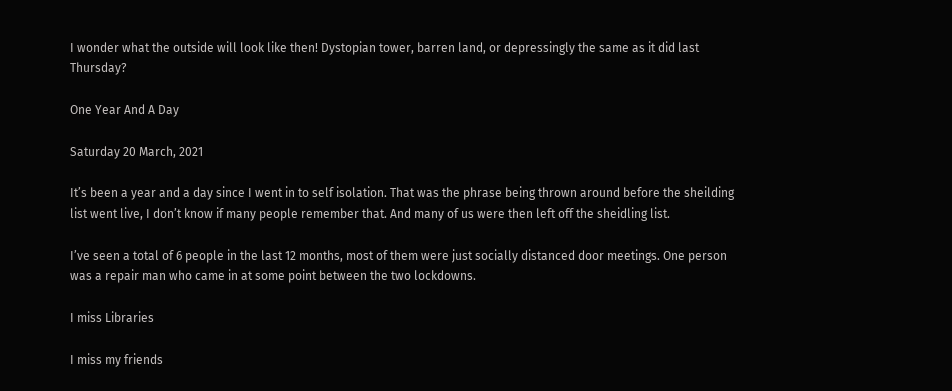I wonder what the outside will look like then! Dystopian tower, barren land, or depressingly the same as it did last Thursday?

One Year And A Day

Saturday 20 March, 2021

It’s been a year and a day since I went in to self isolation. That was the phrase being thrown around before the sheilding list went live, I don’t know if many people remember that. And many of us were then left off the sheidling list.

I’ve seen a total of 6 people in the last 12 months, most of them were just socially distanced door meetings. One person was a repair man who came in at some point between the two lockdowns.

I miss Libraries

I miss my friends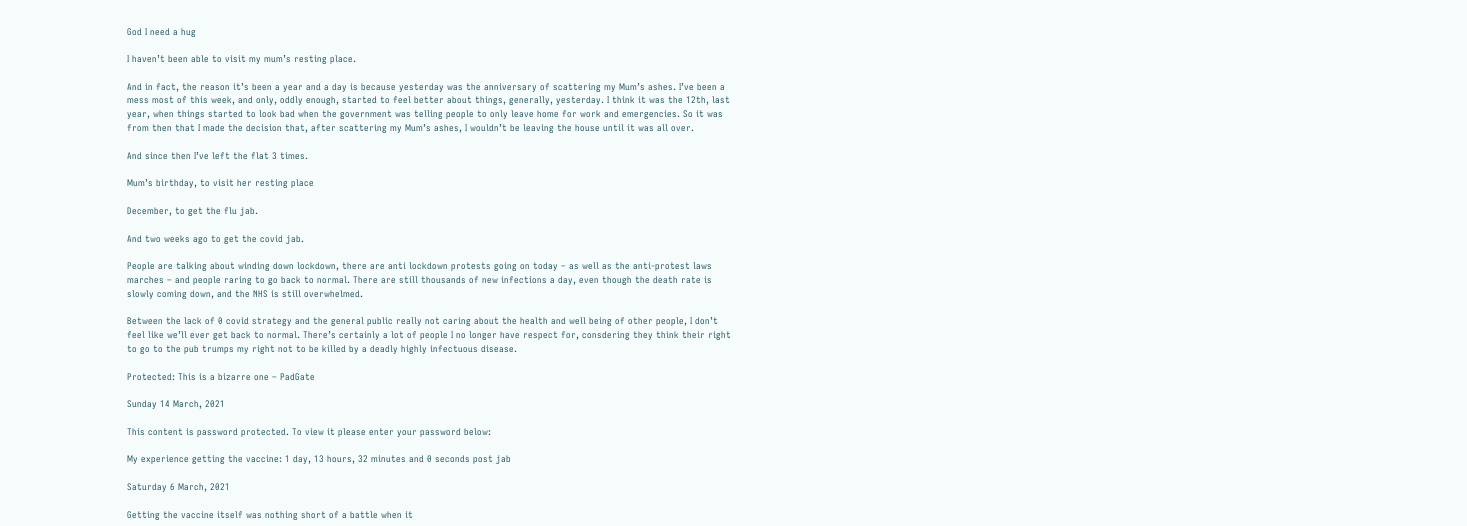God I need a hug

I haven’t been able to visit my mum’s resting place.

And in fact, the reason it’s been a year and a day is because yesterday was the anniversary of scattering my Mum’s ashes. I’ve been a mess most of this week, and only, oddly enough, started to feel better about things, generally, yesterday. I think it was the 12th, last year, when things started to look bad when the government was telling people to only leave home for work and emergencies. So it was from then that I made the decision that, after scattering my Mum’s ashes, I wouldn’t be leaving the house until it was all over.

And since then I’ve left the flat 3 times.

Mum’s birthday, to visit her resting place

December, to get the flu jab.

And two weeks ago to get the covid jab.

People are talking about winding down lockdown, there are anti lockdown protests going on today – as well as the anti-protest laws marches – and people raring to go back to normal. There are still thousands of new infections a day, even though the death rate is slowly coming down, and the NHS is still overwhelmed.

Between the lack of 0 covid strategy and the general public really not caring about the health and well being of other people, I don’t feel like we’ll ever get back to normal. There’s certainly a lot of people I no longer have respect for, consdering they think their right to go to the pub trumps my right not to be killed by a deadly highly infectuous disease.

Protected: This is a bizarre one – PadGate

Sunday 14 March, 2021

This content is password protected. To view it please enter your password below:

My experience getting the vaccine: 1 day, 13 hours, 32 minutes and 0 seconds post jab

Saturday 6 March, 2021

Getting the vaccine itself was nothing short of a battle when it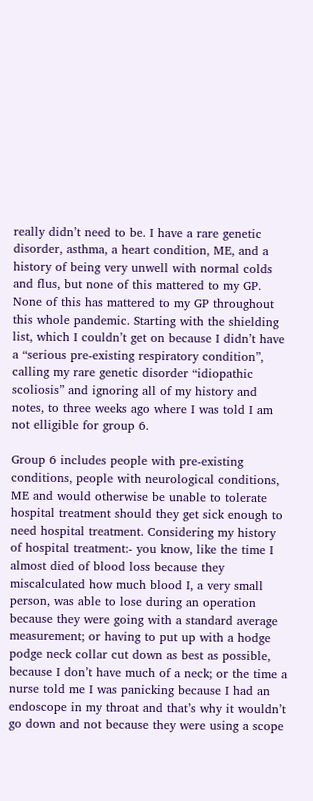really didn’t need to be. I have a rare genetic disorder, asthma, a heart condition, ME, and a history of being very unwell with normal colds and flus, but none of this mattered to my GP. None of this has mattered to my GP throughout this whole pandemic. Starting with the shielding list, which I couldn’t get on because I didn’t have a “serious pre-existing respiratory condition”, calling my rare genetic disorder “idiopathic scoliosis” and ignoring all of my history and notes, to three weeks ago where I was told I am not elligible for group 6.

Group 6 includes people with pre-existing conditions, people with neurological conditions, ME and would otherwise be unable to tolerate hospital treatment should they get sick enough to need hospital treatment. Considering my history of hospital treatment:- you know, like the time I almost died of blood loss because they miscalculated how much blood I, a very small person, was able to lose during an operation because they were going with a standard average measurement; or having to put up with a hodge podge neck collar cut down as best as possible, because I don’t have much of a neck; or the time a nurse told me I was panicking because I had an endoscope in my throat and that’s why it wouldn’t go down and not because they were using a scope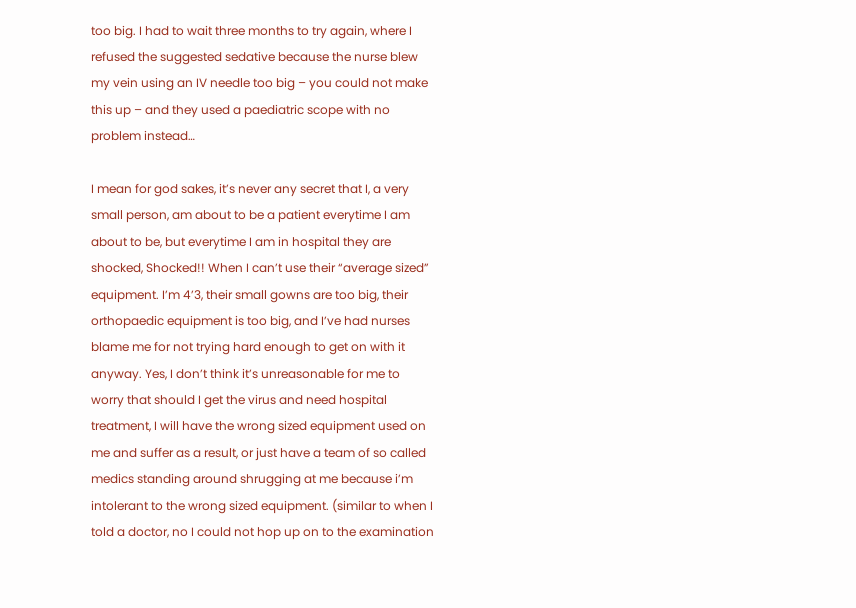too big. I had to wait three months to try again, where I refused the suggested sedative because the nurse blew my vein using an IV needle too big – you could not make this up – and they used a paediatric scope with no problem instead…

I mean for god sakes, it’s never any secret that I, a very small person, am about to be a patient everytime I am about to be, but everytime I am in hospital they are shocked, Shocked!! When I can’t use their “average sized” equipment. I’m 4’3, their small gowns are too big, their orthopaedic equipment is too big, and I’ve had nurses blame me for not trying hard enough to get on with it anyway. Yes, I don’t think it’s unreasonable for me to worry that should I get the virus and need hospital treatment, I will have the wrong sized equipment used on me and suffer as a result, or just have a team of so called medics standing around shrugging at me because i’m intolerant to the wrong sized equipment. (similar to when I told a doctor, no I could not hop up on to the examination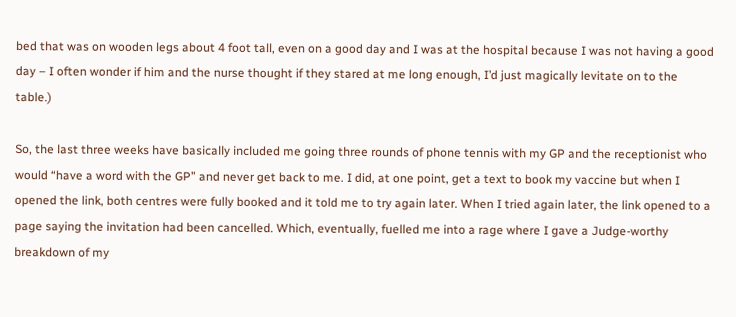bed that was on wooden legs about 4 foot tall, even on a good day and I was at the hospital because I was not having a good day – I often wonder if him and the nurse thought if they stared at me long enough, I’d just magically levitate on to the table.)

So, the last three weeks have basically included me going three rounds of phone tennis with my GP and the receptionist who would “have a word with the GP” and never get back to me. I did, at one point, get a text to book my vaccine but when I opened the link, both centres were fully booked and it told me to try again later. When I tried again later, the link opened to a page saying the invitation had been cancelled. Which, eventually, fuelled me into a rage where I gave a Judge-worthy breakdown of my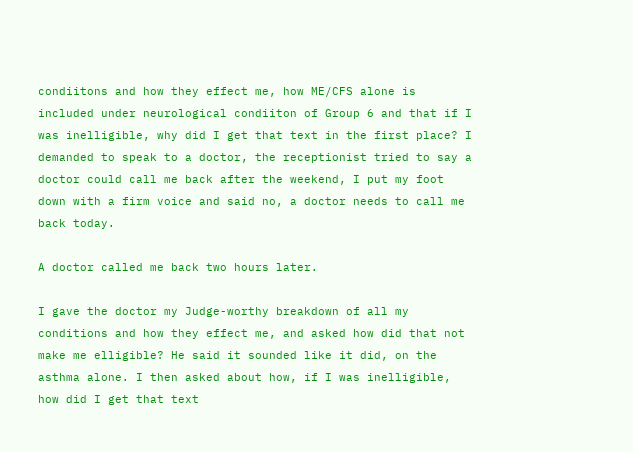condiitons and how they effect me, how ME/CFS alone is included under neurological condiiton of Group 6 and that if I was inelligible, why did I get that text in the first place? I demanded to speak to a doctor, the receptionist tried to say a doctor could call me back after the weekend, I put my foot down with a firm voice and said no, a doctor needs to call me back today.

A doctor called me back two hours later.

I gave the doctor my Judge-worthy breakdown of all my conditions and how they effect me, and asked how did that not make me elligible? He said it sounded like it did, on the asthma alone. I then asked about how, if I was inelligible, how did I get that text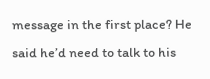message in the first place? He said he’d need to talk to his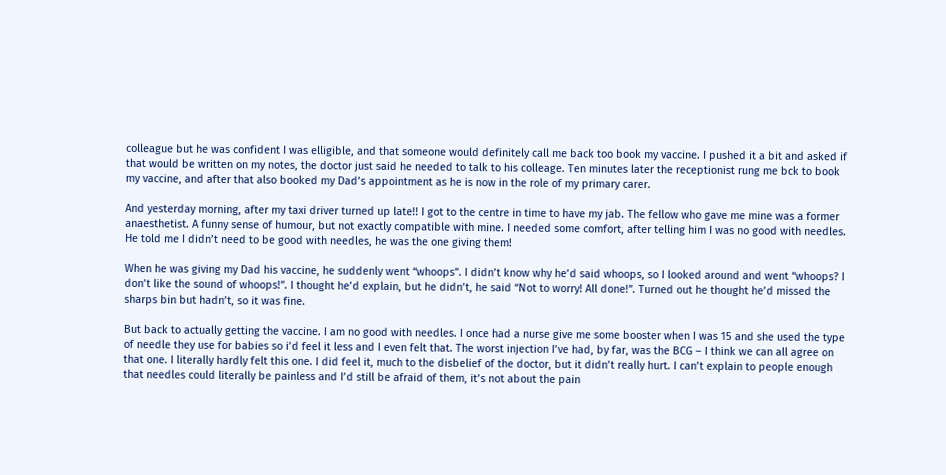colleague but he was confident I was elligible, and that someone would definitely call me back too book my vaccine. I pushed it a bit and asked if that would be written on my notes, the doctor just said he needed to talk to his colleage. Ten minutes later the receptionist rung me bck to book my vaccine, and after that also booked my Dad’s appointment as he is now in the role of my primary carer.

And yesterday morning, after my taxi driver turned up late!! I got to the centre in time to have my jab. The fellow who gave me mine was a former anaesthetist. A funny sense of humour, but not exactly compatible with mine. I needed some comfort, after telling him I was no good with needles. He told me I didn’t need to be good with needles, he was the one giving them!

When he was giving my Dad his vaccine, he suddenly went “whoops”. I didn’t know why he’d said whoops, so I looked around and went “whoops? I don’t like the sound of whoops!”. I thought he’d explain, but he didn’t, he said “Not to worry! All done!”. Turned out he thought he’d missed the sharps bin but hadn’t, so it was fine.

But back to actually getting the vaccine. I am no good with needles. I once had a nurse give me some booster when I was 15 and she used the type of needle they use for babies so i’d feel it less and I even felt that. The worst injection I’ve had, by far, was the BCG – I think we can all agree on that one. I literally hardly felt this one. I did feel it, much to the disbelief of the doctor, but it didn’t really hurt. I can’t explain to people enough that needles could literally be painless and I’d still be afraid of them, it’s not about the pain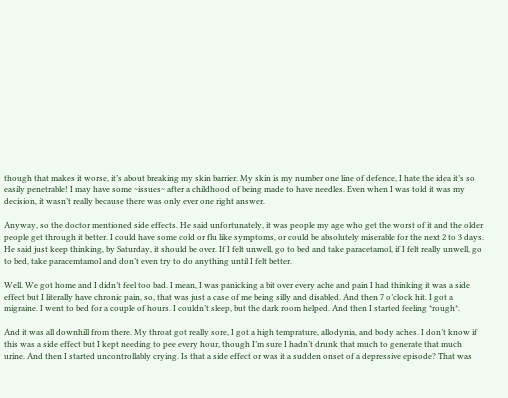though that makes it worse, it’s about breaking my skin barrier. My skin is my number one line of defence, I hate the idea it’s so easily penetrable! I may have some ~issues~ after a childhood of being made to have needles. Even when I was told it was my decision, it wasn’t really because there was only ever one right answer.

Anyway, so the doctor mentioned side effects. He said unfortunately, it was people my age who get the worst of it and the older people get through it better. I could have some cold or flu like symptoms, or could be absolutely miserable for the next 2 to 3 days. He said just keep thinking, by Saturday, it should be over. If I felt unwell, go to bed and take paracetamol, if I felt really unwell, go to bed, take paracemtamol and don’t even try to do anything until I felt better.

Well. We got home and I didn’t feel too bad. I mean, I was panicking a bit over every ache and pain I had thinking it was a side effect but I literally have chronic pain, so, that was just a case of me being silly and disabled. And then 7 o’clock hit. I got a migraine. I went to bed for a couple of hours. I couldn’t sleep, but the dark room helped. And then I started feeling *rough*.

And it was all downhill from there. My throat got really sore, I got a high temprature, allodynia, and body aches. I don’t know if this was a side effect but I kept needing to pee every hour, though I’m sure I hadn’t drunk that much to generate that much urine. And then I started uncontrollably crying. Is that a side effect or was it a sudden onset of a depressive episode? That was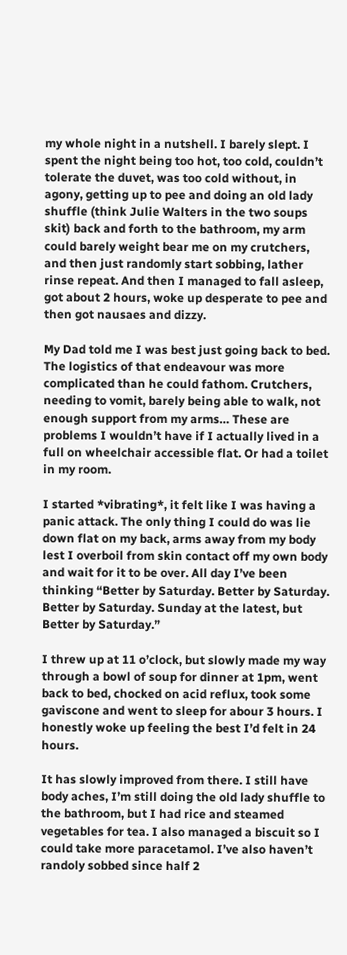my whole night in a nutshell. I barely slept. I spent the night being too hot, too cold, couldn’t tolerate the duvet, was too cold without, in agony, getting up to pee and doing an old lady shuffle (think Julie Walters in the two soups skit) back and forth to the bathroom, my arm could barely weight bear me on my crutchers, and then just randomly start sobbing, lather rinse repeat. And then I managed to fall asleep, got about 2 hours, woke up desperate to pee and then got nausaes and dizzy.

My Dad told me I was best just going back to bed. The logistics of that endeavour was more complicated than he could fathom. Crutchers, needing to vomit, barely being able to walk, not enough support from my arms… These are problems I wouldn’t have if I actually lived in a full on wheelchair accessible flat. Or had a toilet in my room.

I started *vibrating*, it felt like I was having a panic attack. The only thing I could do was lie down flat on my back, arms away from my body lest I overboil from skin contact off my own body and wait for it to be over. All day I’ve been thinking “Better by Saturday. Better by Saturday. Better by Saturday. Sunday at the latest, but Better by Saturday.”

I threw up at 11 o’clock, but slowly made my way through a bowl of soup for dinner at 1pm, went back to bed, chocked on acid reflux, took some gaviscone and went to sleep for abour 3 hours. I honestly woke up feeling the best I’d felt in 24 hours.

It has slowly improved from there. I still have body aches, I’m still doing the old lady shuffle to the bathroom, but I had rice and steamed vegetables for tea. I also managed a biscuit so I could take more paracetamol. I’ve also haven’t randoly sobbed since half 2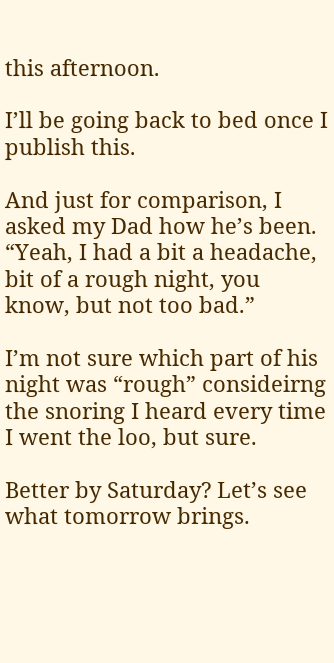this afternoon.

I’ll be going back to bed once I publish this.

And just for comparison, I asked my Dad how he’s been. “Yeah, I had a bit a headache, bit of a rough night, you know, but not too bad.”

I’m not sure which part of his night was “rough” consideirng the snoring I heard every time I went the loo, but sure.

Better by Saturday? Let’s see what tomorrow brings.